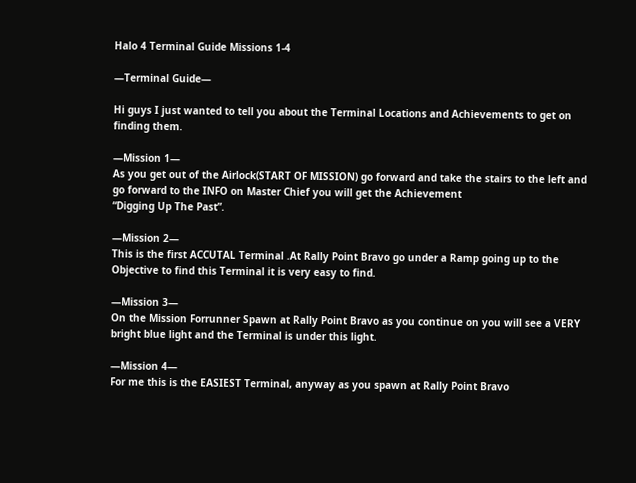Halo 4 Terminal Guide Missions 1-4

—Terminal Guide—

Hi guys I just wanted to tell you about the Terminal Locations and Achievements to get on finding them.

—Mission 1—
As you get out of the Airlock(START OF MISSION) go forward and take the stairs to the left and go forward to the INFO on Master Chief you will get the Achievement
“Digging Up The Past”.

—Mission 2—
This is the first ACCUTAL Terminal .At Rally Point Bravo go under a Ramp going up to the Objective to find this Terminal it is very easy to find.

—Mission 3—
On the Mission Forrunner Spawn at Rally Point Bravo as you continue on you will see a VERY bright blue light and the Terminal is under this light.

—Mission 4—
For me this is the EASIEST Terminal, anyway as you spawn at Rally Point Bravo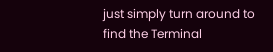just simply turn around to find the Terminal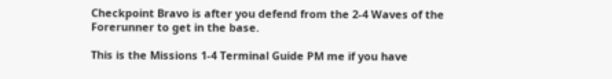Checkpoint Bravo is after you defend from the 2-4 Waves of the Forerunner to get in the base.

This is the Missions 1-4 Terminal Guide PM me if you have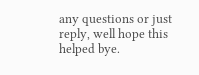any questions or just reply, well hope this helped bye.